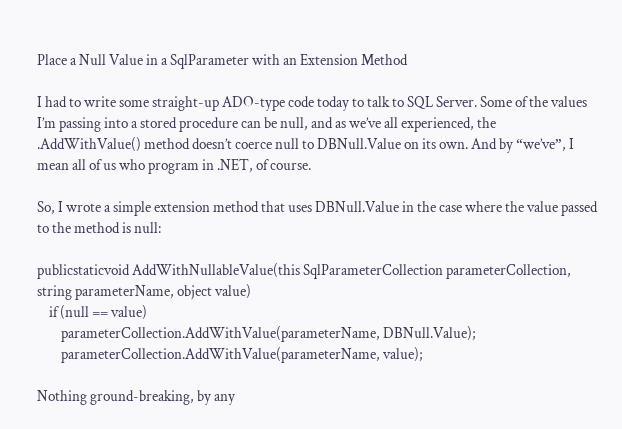Place a Null Value in a SqlParameter with an Extension Method

I had to write some straight-up ADO-type code today to talk to SQL Server. Some of the values I’m passing into a stored procedure can be null, and as we’ve all experienced, the .AddWithValue() method doesn’t coerce null to DBNull.Value on its own. And by “we’ve”, I mean all of us who program in .NET, of course.

So, I wrote a simple extension method that uses DBNull.Value in the case where the value passed to the method is null:

publicstaticvoid AddWithNullableValue(this SqlParameterCollection parameterCollection, string parameterName, object value)
    if (null == value)
        parameterCollection.AddWithValue(parameterName, DBNull.Value);
        parameterCollection.AddWithValue(parameterName, value);

Nothing ground-breaking, by any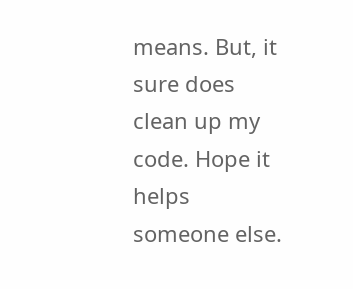means. But, it sure does clean up my code. Hope it helps someone else.